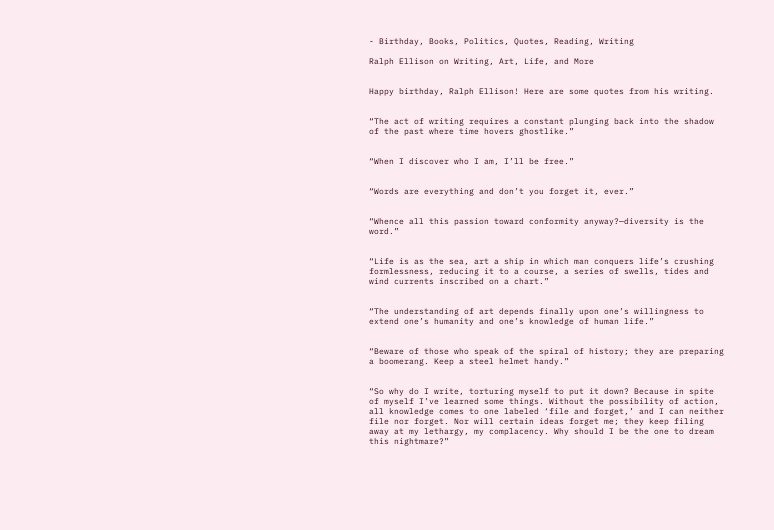- Birthday, Books, Politics, Quotes, Reading, Writing

Ralph Ellison on Writing, Art, Life, and More


Happy birthday, Ralph Ellison! Here are some quotes from his writing.


“The act of writing requires a constant plunging back into the shadow of the past where time hovers ghostlike.”


“When I discover who I am, I’ll be free.”


“Words are everything and don’t you forget it, ever.”


“Whence all this passion toward conformity anyway?—diversity is the word.”


“Life is as the sea, art a ship in which man conquers life’s crushing formlessness, reducing it to a course, a series of swells, tides and wind currents inscribed on a chart.”


“The understanding of art depends finally upon one’s willingness to extend one’s humanity and one’s knowledge of human life.”


“Beware of those who speak of the spiral of history; they are preparing a boomerang. Keep a steel helmet handy.”


“So why do I write, torturing myself to put it down? Because in spite of myself I’ve learned some things. Without the possibility of action, all knowledge comes to one labeled ‘file and forget,’ and I can neither file nor forget. Nor will certain ideas forget me; they keep filing away at my lethargy, my complacency. Why should I be the one to dream this nightmare?”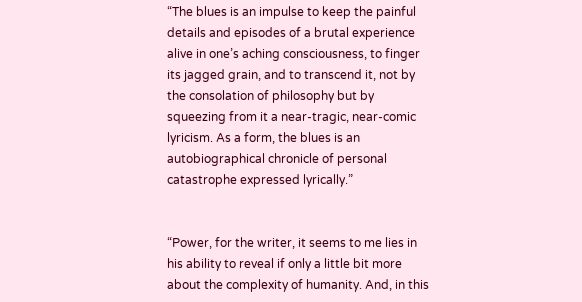“The blues is an impulse to keep the painful details and episodes of a brutal experience alive in one’s aching consciousness, to finger its jagged grain, and to transcend it, not by the consolation of philosophy but by squeezing from it a near-tragic, near-comic lyricism. As a form, the blues is an autobiographical chronicle of personal catastrophe expressed lyrically.”


“Power, for the writer, it seems to me lies in his ability to reveal if only a little bit more about the complexity of humanity. And, in this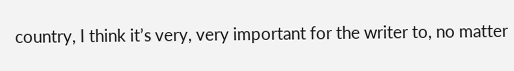country, I think it’s very, very important for the writer to, no matter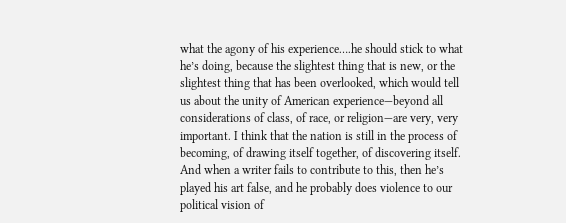what the agony of his experience….he should stick to what he’s doing, because the slightest thing that is new, or the slightest thing that has been overlooked, which would tell us about the unity of American experience—beyond all considerations of class, of race, or religion—are very, very important. I think that the nation is still in the process of becoming, of drawing itself together, of discovering itself. And when a writer fails to contribute to this, then he’s played his art false, and he probably does violence to our political vision of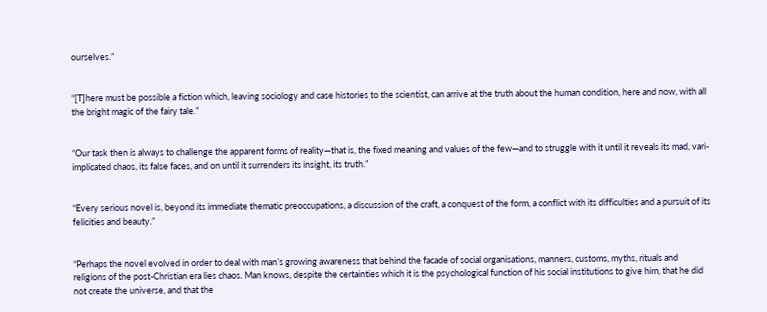ourselves.”


“[T]here must be possible a fiction which, leaving sociology and case histories to the scientist, can arrive at the truth about the human condition, here and now, with all the bright magic of the fairy tale.”


“Our task then is always to challenge the apparent forms of reality—that is, the fixed meaning and values of the few—and to struggle with it until it reveals its mad, vari-implicated chaos, its false faces, and on until it surrenders its insight, its truth.”


“Every serious novel is, beyond its immediate thematic preoccupations, a discussion of the craft, a conquest of the form, a conflict with its difficulties and a pursuit of its felicities and beauty.”


“Perhaps the novel evolved in order to deal with man’s growing awareness that behind the facade of social organisations, manners, customs, myths, rituals and religions of the post-Christian era lies chaos. Man knows, despite the certainties which it is the psychological function of his social institutions to give him, that he did not create the universe, and that the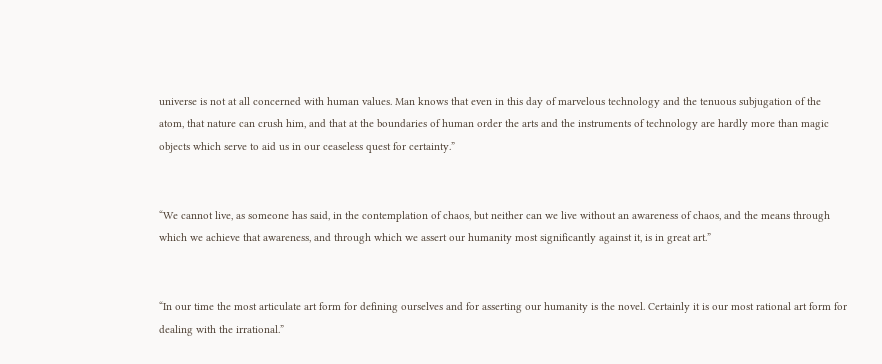universe is not at all concerned with human values. Man knows that even in this day of marvelous technology and the tenuous subjugation of the atom, that nature can crush him, and that at the boundaries of human order the arts and the instruments of technology are hardly more than magic objects which serve to aid us in our ceaseless quest for certainty.”


“We cannot live, as someone has said, in the contemplation of chaos, but neither can we live without an awareness of chaos, and the means through which we achieve that awareness, and through which we assert our humanity most significantly against it, is in great art.”


“In our time the most articulate art form for defining ourselves and for asserting our humanity is the novel. Certainly it is our most rational art form for dealing with the irrational.”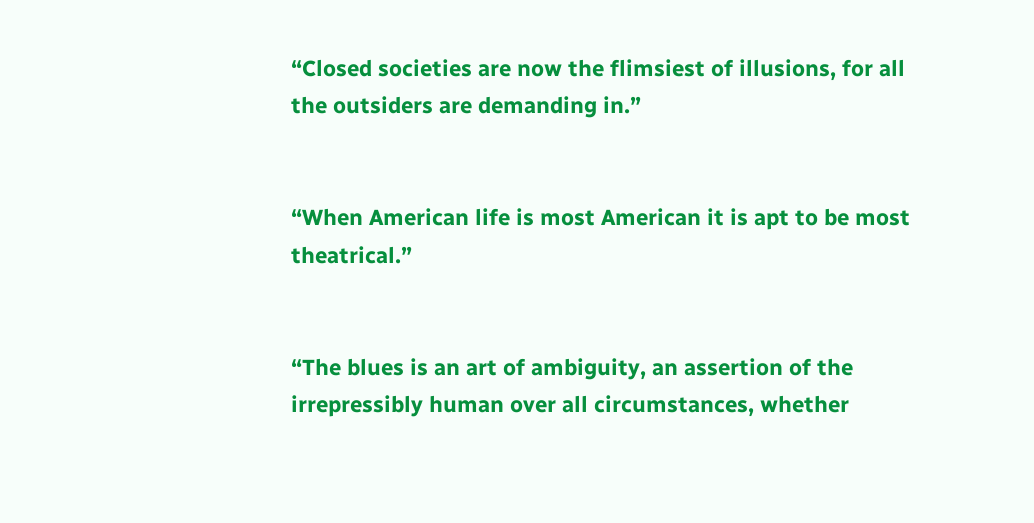“Closed societies are now the flimsiest of illusions, for all the outsiders are demanding in.”


“When American life is most American it is apt to be most theatrical.”


“The blues is an art of ambiguity, an assertion of the irrepressibly human over all circumstances, whether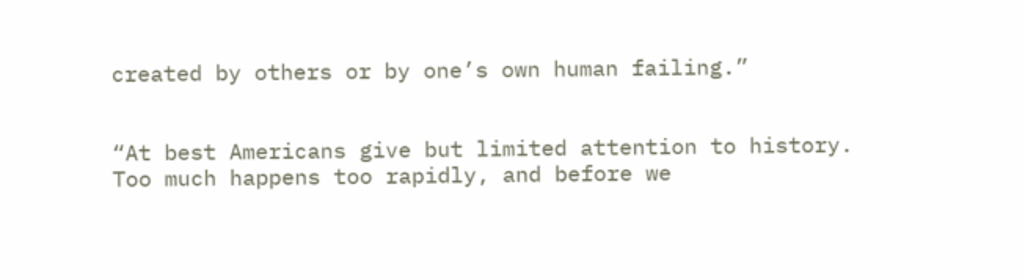created by others or by one’s own human failing.”


“At best Americans give but limited attention to history. Too much happens too rapidly, and before we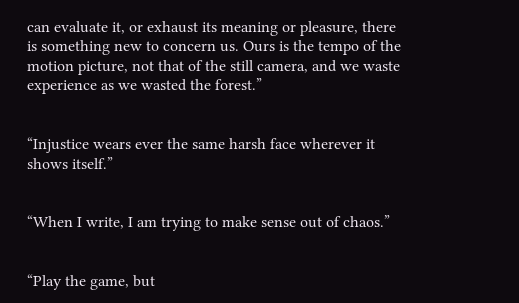can evaluate it, or exhaust its meaning or pleasure, there is something new to concern us. Ours is the tempo of the motion picture, not that of the still camera, and we waste experience as we wasted the forest.”


“Injustice wears ever the same harsh face wherever it shows itself.”


“When I write, I am trying to make sense out of chaos.”


“Play the game, but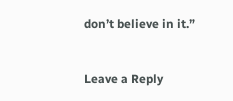don’t believe in it.”


Leave a Reply